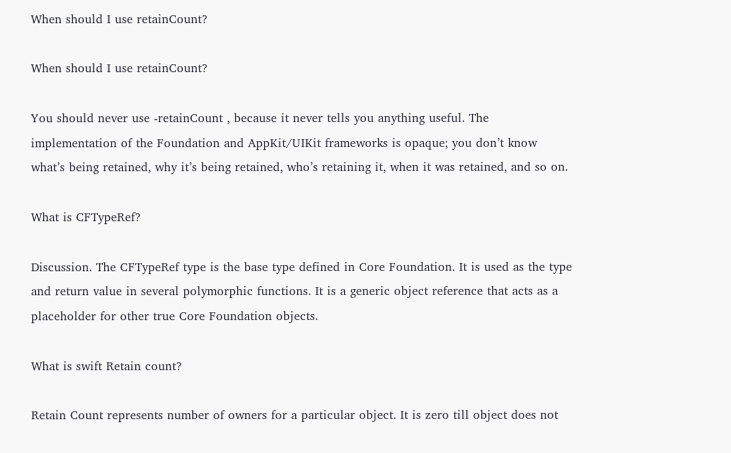When should I use retainCount?

When should I use retainCount?

You should never use -retainCount , because it never tells you anything useful. The implementation of the Foundation and AppKit/UIKit frameworks is opaque; you don’t know what’s being retained, why it’s being retained, who’s retaining it, when it was retained, and so on.

What is CFTypeRef?

Discussion. The CFTypeRef type is the base type defined in Core Foundation. It is used as the type and return value in several polymorphic functions. It is a generic object reference that acts as a placeholder for other true Core Foundation objects.

What is swift Retain count?

Retain Count represents number of owners for a particular object. It is zero till object does not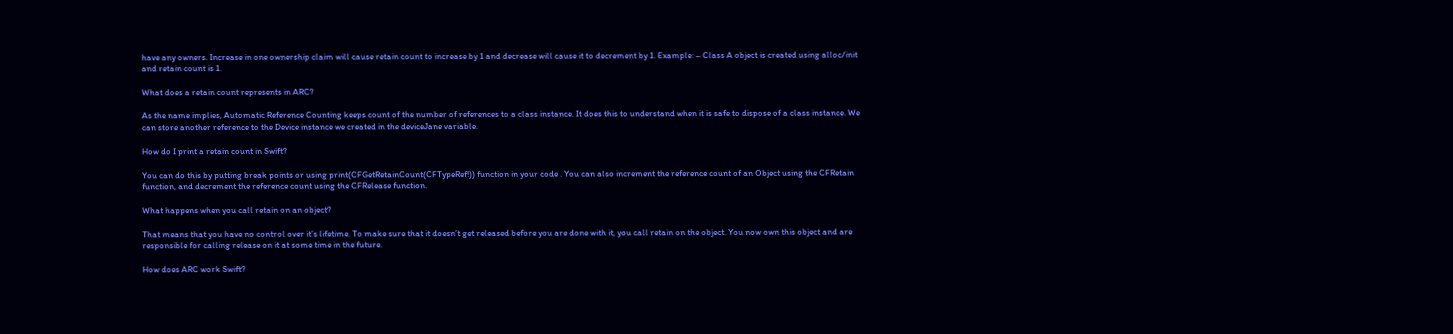have any owners. Increase in one ownership claim will cause retain count to increase by 1 and decrease will cause it to decrement by 1. Example: – Class A object is created using alloc/init and retain count is 1.

What does a retain count represents in ARC?

As the name implies, Automatic Reference Counting keeps count of the number of references to a class instance. It does this to understand when it is safe to dispose of a class instance. We can store another reference to the Device instance we created in the deviceJane variable.

How do I print a retain count in Swift?

You can do this by putting break points or using print(CFGetRetainCount(CFTypeRef!)) function in your code . You can also increment the reference count of an Object using the CFRetain function, and decrement the reference count using the CFRelease function.

What happens when you call retain on an object?

That means that you have no control over it’s lifetime. To make sure that it doesn’t get released before you are done with it, you call retain on the object. You now own this object and are responsible for calling release on it at some time in the future.

How does ARC work Swift?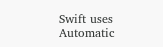Swift uses Automatic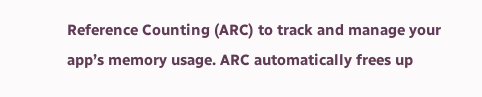Reference Counting (ARC) to track and manage your app’s memory usage. ARC automatically frees up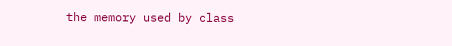the memory used by class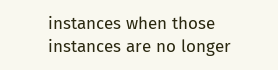instances when those instances are no longer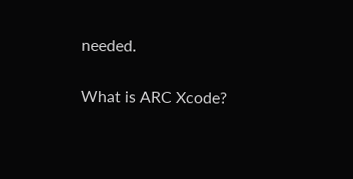needed.

What is ARC Xcode?